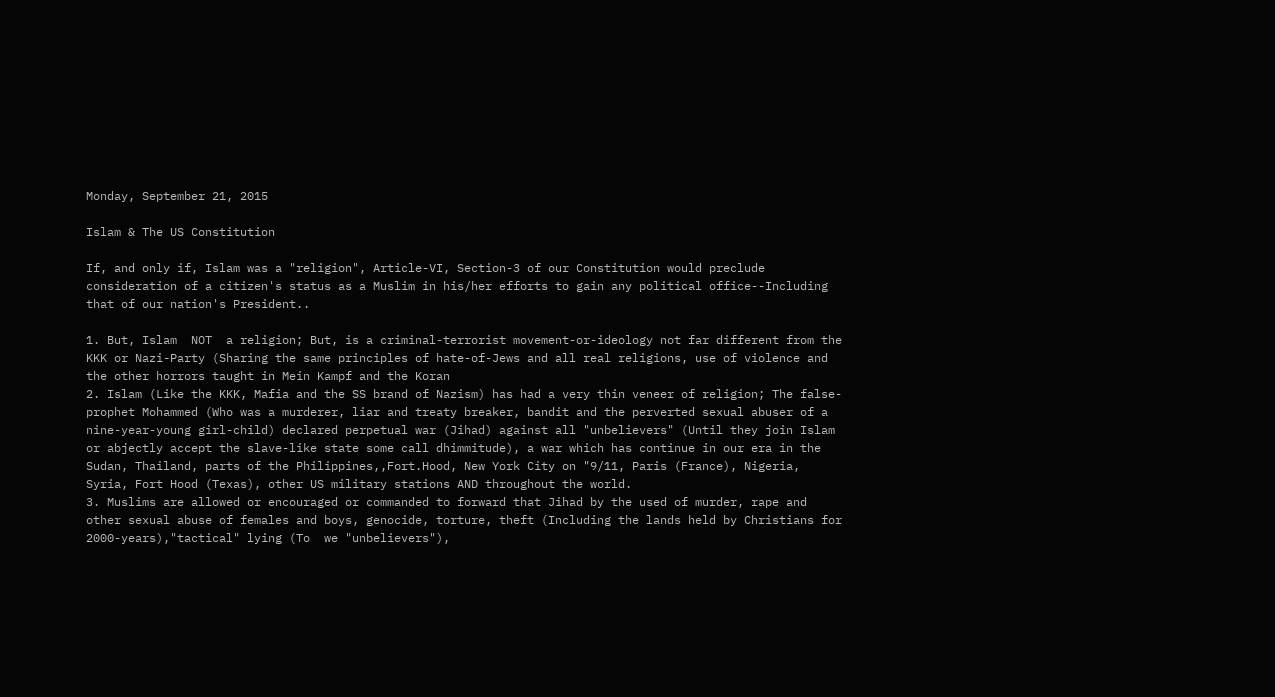Monday, September 21, 2015

Islam & The US Constitution

If, and only if, Islam was a "religion", Article-VI, Section-3 of our Constitution would preclude consideration of a citizen's status as a Muslim in his/her efforts to gain any political office--Including that of our nation's President..

1. But, Islam  NOT  a religion; But, is a criminal-terrorist movement-or-ideology not far different from the KKK or Nazi-Party (Sharing the same principles of hate-of-Jews and all real religions, use of violence and the other horrors taught in Mein Kampf and the Koran
2. Islam (Like the KKK, Mafia and the SS brand of Nazism) has had a very thin veneer of religion; The false-prophet Mohammed (Who was a murderer, liar and treaty breaker, bandit and the perverted sexual abuser of a nine-year-young girl-child) declared perpetual war (Jihad) against all "unbelievers" (Until they join Islam or abjectly accept the slave-like state some call dhimmitude), a war which has continue in our era in the Sudan, Thailand, parts of the Philippines,,Fort.Hood, New York City on "9/11, Paris (France), Nigeria, Syria, Fort Hood (Texas), other US military stations AND throughout the world.
3. Muslims are allowed or encouraged or commanded to forward that Jihad by the used of murder, rape and other sexual abuse of females and boys, genocide, torture, theft (Including the lands held by Christians for 2000-years),"tactical" lying (To  we "unbelievers"),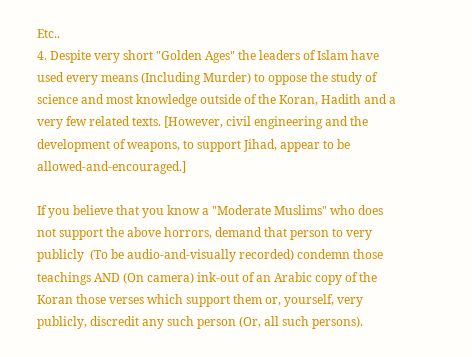Etc..
4. Despite very short "Golden Ages" the leaders of Islam have used every means (Including Murder) to oppose the study of science and most knowledge outside of the Koran, Hadith and a very few related texts. [However, civil engineering and the development of weapons, to support Jihad, appear to be allowed-and-encouraged.]

If you believe that you know a "Moderate Muslims" who does not support the above horrors, demand that person to very publicly  (To be audio-and-visually recorded) condemn those teachings AND (On camera) ink-out of an Arabic copy of the Koran those verses which support them or, yourself, very publicly, discredit any such person (Or, all such persons).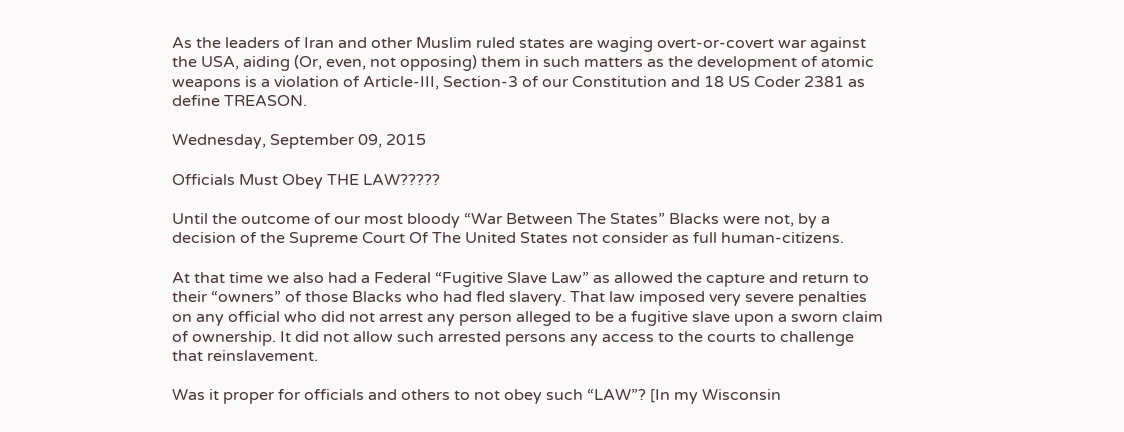As the leaders of Iran and other Muslim ruled states are waging overt-or-covert war against the USA, aiding (Or, even, not opposing) them in such matters as the development of atomic weapons is a violation of Article-III, Section-3 of our Constitution and 18 US Coder 2381 as define TREASON.

Wednesday, September 09, 2015

Officials Must Obey THE LAW?????

Until the outcome of our most bloody “War Between The States” Blacks were not, by a decision of the Supreme Court Of The United States not consider as full human-citizens.

At that time we also had a Federal “Fugitive Slave Law” as allowed the capture and return to their “owners” of those Blacks who had fled slavery. That law imposed very severe penalties on any official who did not arrest any person alleged to be a fugitive slave upon a sworn claim of ownership. It did not allow such arrested persons any access to the courts to challenge that reinslavement.

Was it proper for officials and others to not obey such “LAW”? [In my Wisconsin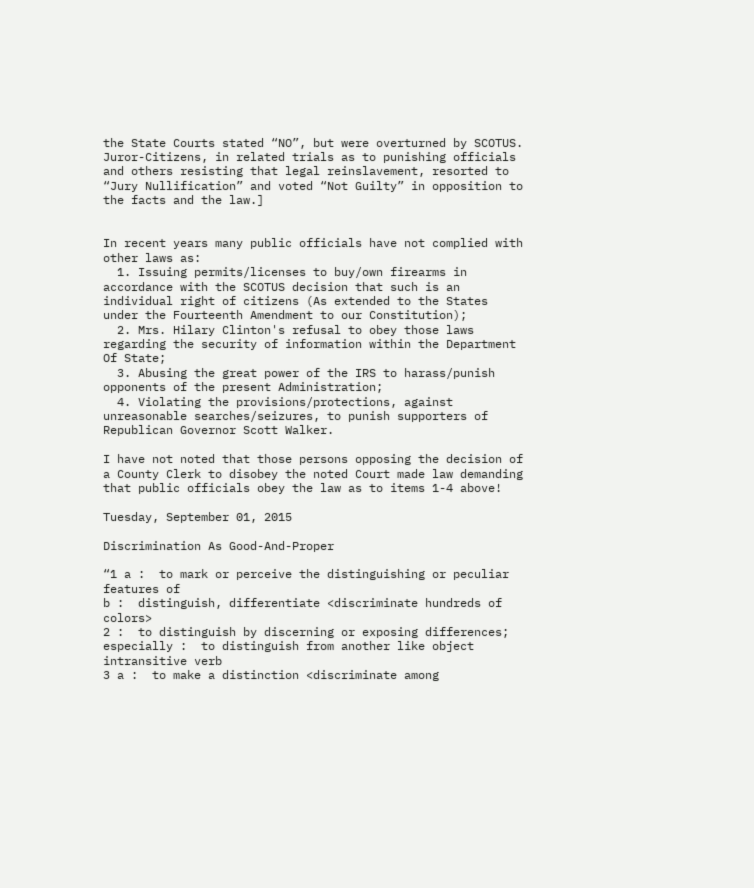the State Courts stated “NO”, but were overturned by SCOTUS. Juror-Citizens, in related trials as to punishing officials and others resisting that legal reinslavement, resorted to “Jury Nullification” and voted “Not Guilty” in opposition to the facts and the law.]


In recent years many public officials have not complied with other laws as:
  1. Issuing permits/licenses to buy/own firearms in accordance with the SCOTUS decision that such is an individual right of citizens (As extended to the States under the Fourteenth Amendment to our Constitution);
  2. Mrs. Hilary Clinton's refusal to obey those laws regarding the security of information within the Department Of State;
  3. Abusing the great power of the IRS to harass/punish opponents of the present Administration;
  4. Violating the provisions/protections, against unreasonable searches/seizures, to punish supporters of Republican Governor Scott Walker.

I have not noted that those persons opposing the decision of a County Clerk to disobey the noted Court made law demanding that public officials obey the law as to items 1-4 above!

Tuesday, September 01, 2015

Discrimination As Good-And-Proper

“1 a :  to mark or perceive the distinguishing or peculiar features of
b :  distinguish, differentiate <discriminate hundreds of colors>
2 :  to distinguish by discerning or exposing differences; especially :  to distinguish from another like object
intransitive verb
3 a :  to make a distinction <discriminate among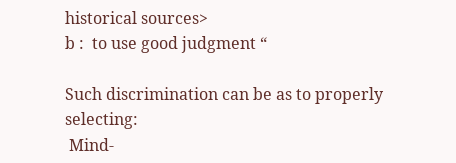historical sources>
b :  to use good judgment “

Such discrimination can be as to properly selecting:
 Mind-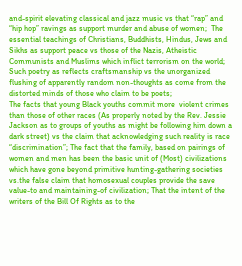and-spirit elevating classical and jazz music vs that “rap” and “hip hop” ravings as support murder and abuse of women;  The essential teachings of Christians, Buddhists, Hindus, Jews and Sikhs as support peace vs those of the Nazis, Atheistic Communists and Muslims which inflict terrorism on the world; Such poetry as reflects craftsmanship vs the unorganized flushing of apparently random non-thoughts as come from the distorted minds of those who claim to be poets;
The facts that young Black youths commit more  violent crimes than those of other races (As properly noted by the Rev. Jessie Jackson as to groups of youths as might be following him down a dark street) vs the claim that acknowledging such reality is race “discrimination”; The fact that the family, based on pairings of women and men has been the basic unit of (Most) civilizations which have gone beyond primitive hunting-gathering societies  vs.the false claim that homosexual couples provide the save value-to and maintaining-of civilization; That the intent of the writers of the Bill Of Rights as to the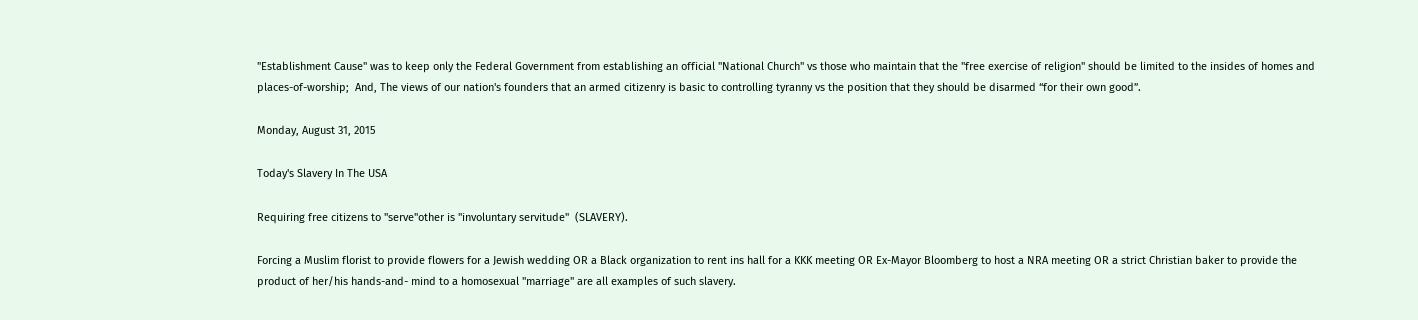"Establishment Cause" was to keep only the Federal Government from establishing an official "National Church" vs those who maintain that the "free exercise of religion" should be limited to the insides of homes and places-of-worship;  And, The views of our nation's founders that an armed citizenry is basic to controlling tyranny vs the position that they should be disarmed “for their own good”.

Monday, August 31, 2015

Today's Slavery In The USA

Requiring free citizens to "serve"other is "involuntary servitude"  (SLAVERY).

Forcing a Muslim florist to provide flowers for a Jewish wedding OR a Black organization to rent ins hall for a KKK meeting OR Ex-Mayor Bloomberg to host a NRA meeting OR a strict Christian baker to provide the product of her/his hands-and- mind to a homosexual "marriage" are all examples of such slavery.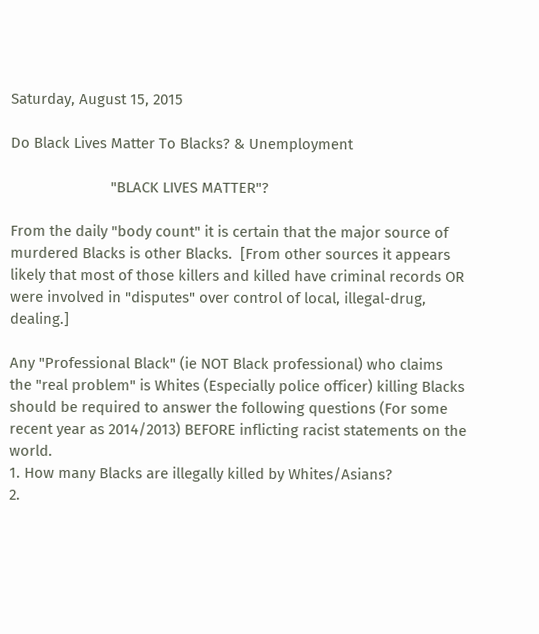Saturday, August 15, 2015

Do Black Lives Matter To Blacks? & Unemployment

                         "BLACK LIVES MATTER"?

From the daily "body count" it is certain that the major source of murdered Blacks is other Blacks.  [From other sources it appears likely that most of those killers and killed have criminal records OR were involved in "disputes" over control of local, illegal-drug, dealing.]

Any "Professional Black" (ie NOT Black professional) who claims the "real problem" is Whites (Especially police officer) killing Blacks should be required to answer the following questions (For some recent year as 2014/2013) BEFORE inflicting racist statements on the world.
1. How many Blacks are illegally killed by Whites/Asians?
2.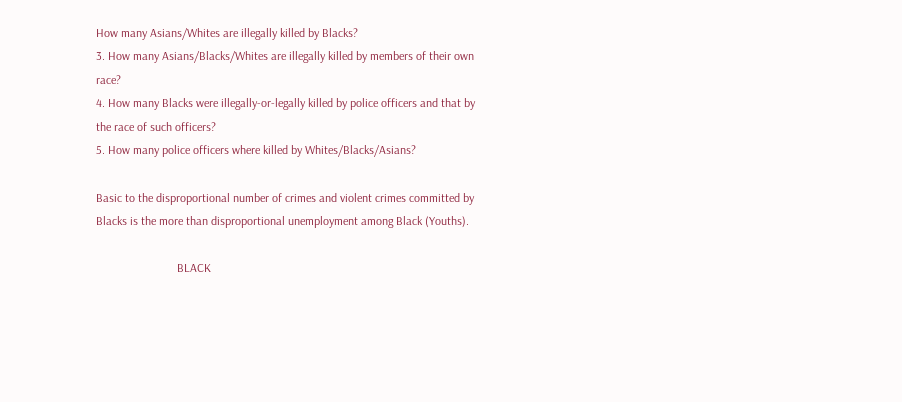How many Asians/Whites are illegally killed by Blacks?
3. How many Asians/Blacks/Whites are illegally killed by members of their own race?
4. How many Blacks were illegally-or-legally killed by police officers and that by the race of such officers?
5. How many police officers where killed by Whites/Blacks/Asians?

Basic to the disproportional number of crimes and violent crimes committed by Blacks is the more than disproportional unemployment among Black (Youths).

                           BLACK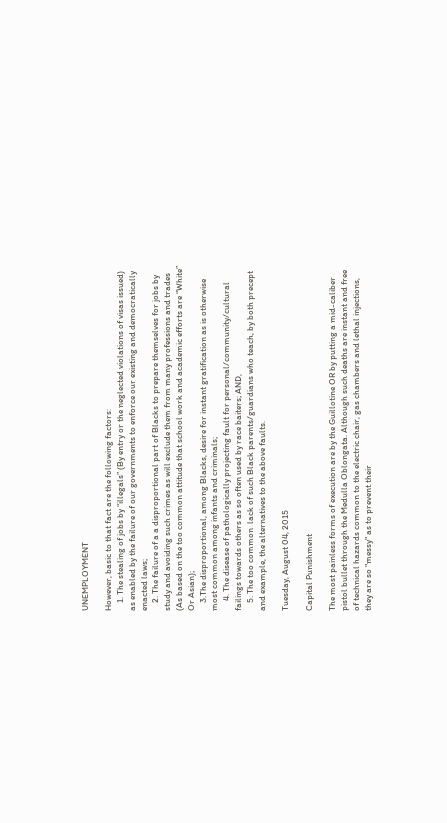UNEMPLOYMENT

However, basic to that fact are the following factors:
    1. The stealing of jobs by “illegals” (By entry or the neglected violations of visas issued) as enabled by the failure of our governments to enforce our existing and democratically enacted laws;
    2. The failure of a a disproportional part of Blacks to prepare themselves for jobs by study and avoiding such crimes as will exclude them from many professions and trades (As based on the too common attitude that school work and academic efforts are “White” Or Asian);
    3.The disproportional, among Blacks, desire for instant gratification as is otherwise most common among infants and criminals;
     4. The disease of pathologically projecting fault for personal/community/cultural failings towards others as so often used by race baiters; AND,
    5. The too common  lack of such Black parents/guardians who teach, by both precept and example, the alternatives to the above faults.

Tuesday, August 04, 2015

Capital Punishment

The most painless forms of execution are by the Guillotine OR by putting a mid-caliber pistol bullet through the Medulla Oblongata. Although such deaths are instant and free of technical hazards common to the electric chair, gas chambers and lethal injections, they are so "messy" as to prevent their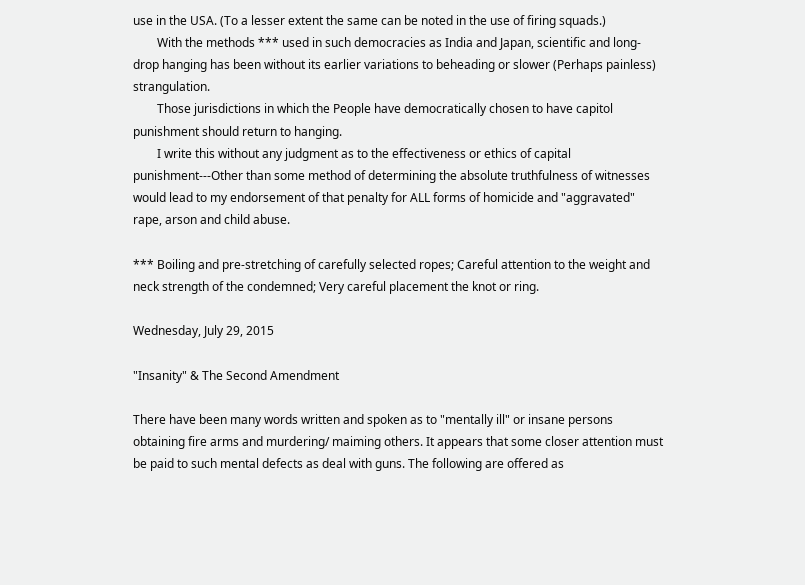use in the USA. (To a lesser extent the same can be noted in the use of firing squads.)
        With the methods *** used in such democracies as India and Japan, scientific and long-drop hanging has been without its earlier variations to beheading or slower (Perhaps painless) strangulation.
        Those jurisdictions in which the People have democratically chosen to have capitol punishment should return to hanging.
        I write this without any judgment as to the effectiveness or ethics of capital punishment---Other than some method of determining the absolute truthfulness of witnesses would lead to my endorsement of that penalty for ALL forms of homicide and "aggravated" rape, arson and child abuse.

*** Boiling and pre-stretching of carefully selected ropes; Careful attention to the weight and neck strength of the condemned; Very careful placement the knot or ring.

Wednesday, July 29, 2015

"Insanity" & The Second Amendment

There have been many words written and spoken as to "mentally ill" or insane persons obtaining fire arms and murdering/ maiming others. It appears that some closer attention must be paid to such mental defects as deal with guns. The following are offered as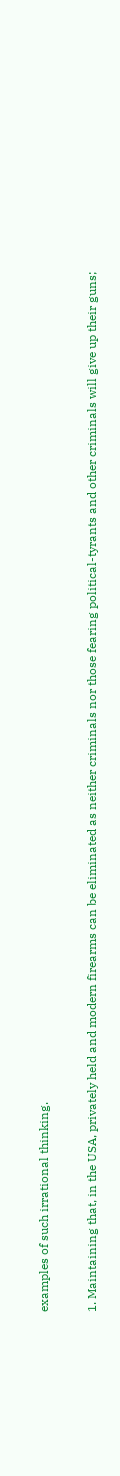examples of such irrational thinking.

1. Maintaining that, in the USA, privately held and modern firearms can be eliminated as neither criminals nor those fearing political-tyrants and other criminals will give up their guns;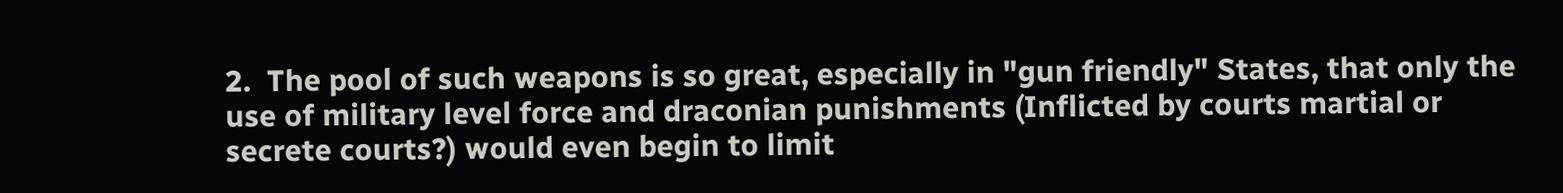2.  The pool of such weapons is so great, especially in "gun friendly" States, that only the use of military level force and draconian punishments (Inflicted by courts martial or secrete courts?) would even begin to limit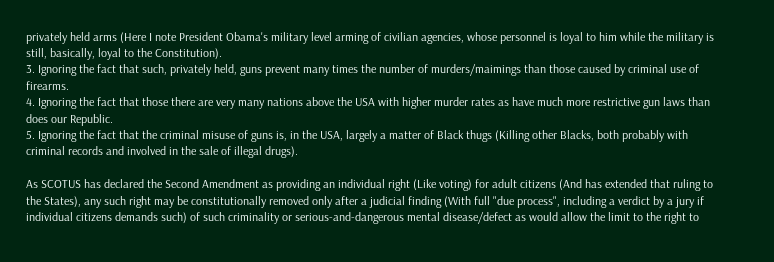privately held arms (Here I note President Obama's military level arming of civilian agencies, whose personnel is loyal to him while the military is still, basically, loyal to the Constitution).
3. Ignoring the fact that such, privately held, guns prevent many times the number of murders/maimings than those caused by criminal use of firearms.
4. Ignoring the fact that those there are very many nations above the USA with higher murder rates as have much more restrictive gun laws than does our Republic.
5. Ignoring the fact that the criminal misuse of guns is, in the USA, largely a matter of Black thugs (Killing other Blacks, both probably with criminal records and involved in the sale of illegal drugs).

As SCOTUS has declared the Second Amendment as providing an individual right (Like voting) for adult citizens (And has extended that ruling to the States), any such right may be constitutionally removed only after a judicial finding (With full "due process", including a verdict by a jury if  individual citizens demands such) of such criminality or serious-and-dangerous mental disease/defect as would allow the limit to the right to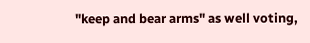"keep and bear arms" as well voting,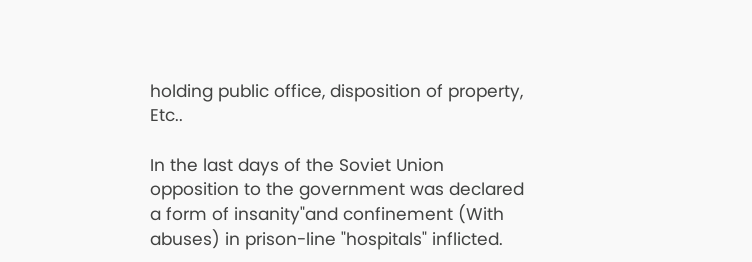holding public office, disposition of property, Etc..

In the last days of the Soviet Union opposition to the government was declared a form of insanity"and confinement (With abuses) in prison-line "hospitals" inflicted.